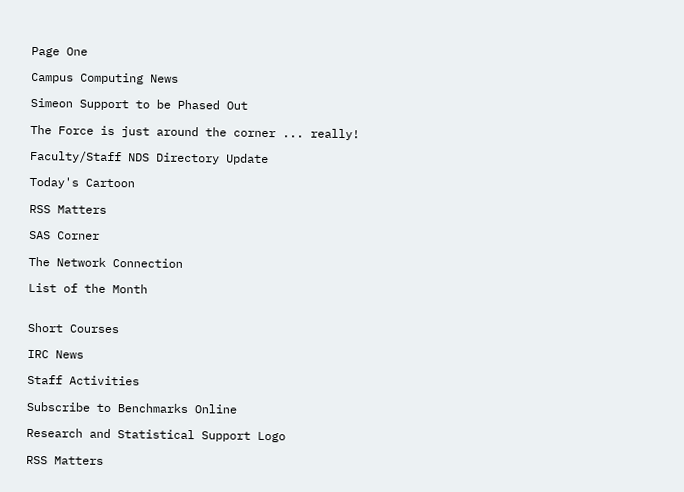Page One

Campus Computing News

Simeon Support to be Phased Out

The Force is just around the corner ... really!

Faculty/Staff NDS Directory Update

Today's Cartoon

RSS Matters

SAS Corner

The Network Connection

List of the Month


Short Courses

IRC News

Staff Activities

Subscribe to Benchmarks Online

Research and Statistical Support Logo

RSS Matters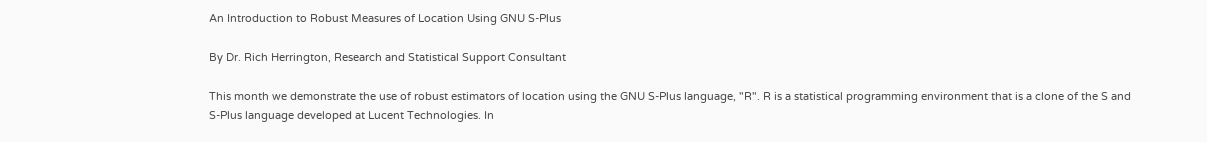An Introduction to Robust Measures of Location Using GNU S-Plus

By Dr. Rich Herrington, Research and Statistical Support Consultant

This month we demonstrate the use of robust estimators of location using the GNU S-Plus language, "R". R is a statistical programming environment that is a clone of the S and S-Plus language developed at Lucent Technologies. In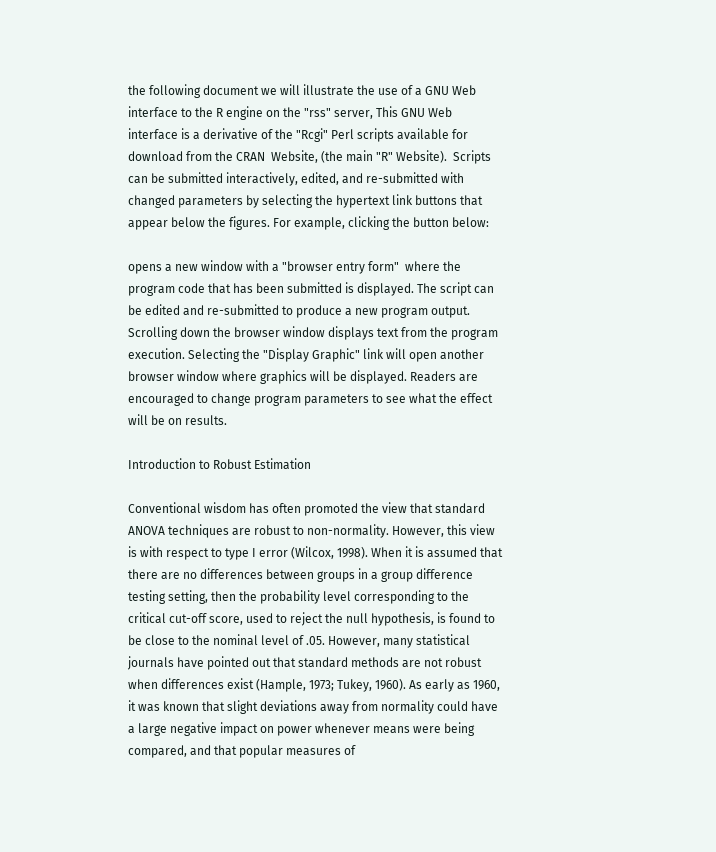the following document we will illustrate the use of a GNU Web interface to the R engine on the "rss" server, This GNU Web interface is a derivative of the "Rcgi" Perl scripts available for download from the CRAN  Website, (the main "R" Website).  Scripts can be submitted interactively, edited, and re-submitted with changed parameters by selecting the hypertext link buttons that appear below the figures. For example, clicking the button below:

opens a new window with a "browser entry form"  where the program code that has been submitted is displayed. The script can be edited and re-submitted to produce a new program output. Scrolling down the browser window displays text from the program execution. Selecting the "Display Graphic" link will open another browser window where graphics will be displayed. Readers are encouraged to change program parameters to see what the effect will be on results.

Introduction to Robust Estimation

Conventional wisdom has often promoted the view that standard ANOVA techniques are robust to non-normality. However, this view is with respect to type I error (Wilcox, 1998). When it is assumed that there are no differences between groups in a group difference testing setting, then the probability level corresponding to the critical cut-off score, used to reject the null hypothesis, is found to be close to the nominal level of .05. However, many statistical journals have pointed out that standard methods are not robust when differences exist (Hample, 1973; Tukey, 1960). As early as 1960, it was known that slight deviations away from normality could have a large negative impact on power whenever means were being compared, and that popular measures of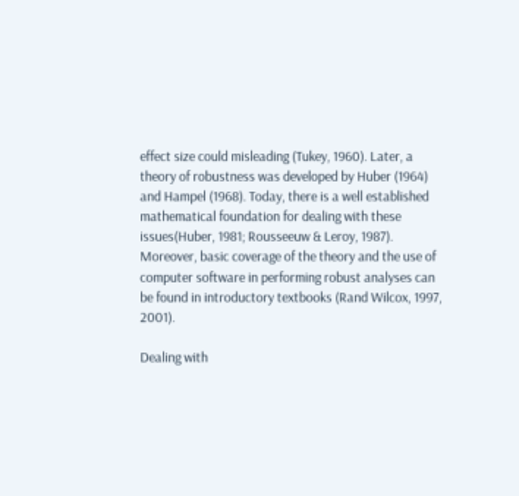effect size could misleading (Tukey, 1960). Later, a theory of robustness was developed by Huber (1964) and Hampel (1968). Today, there is a well established mathematical foundation for dealing with these issues(Huber, 1981; Rousseeuw & Leroy, 1987). Moreover, basic coverage of the theory and the use of computer software in performing robust analyses can be found in introductory textbooks (Rand Wilcox, 1997, 2001).

Dealing with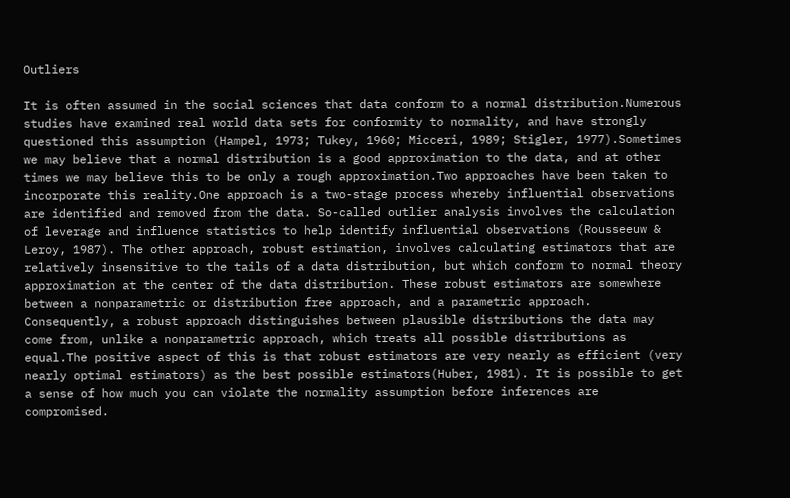Outliers

It is often assumed in the social sciences that data conform to a normal distribution.Numerous studies have examined real world data sets for conformity to normality, and have strongly questioned this assumption (Hampel, 1973; Tukey, 1960; Micceri, 1989; Stigler, 1977).Sometimes we may believe that a normal distribution is a good approximation to the data, and at other times we may believe this to be only a rough approximation.Two approaches have been taken to incorporate this reality.One approach is a two-stage process whereby influential observations are identified and removed from the data. So-called outlier analysis involves the calculation of leverage and influence statistics to help identify influential observations (Rousseeuw & Leroy, 1987). The other approach, robust estimation, involves calculating estimators that are relatively insensitive to the tails of a data distribution, but which conform to normal theory approximation at the center of the data distribution. These robust estimators are somewhere between a nonparametric or distribution free approach, and a parametric approach. Consequently, a robust approach distinguishes between plausible distributions the data may come from, unlike a nonparametric approach, which treats all possible distributions as equal.The positive aspect of this is that robust estimators are very nearly as efficient (very nearly optimal estimators) as the best possible estimators(Huber, 1981). It is possible to get a sense of how much you can violate the normality assumption before inferences are compromised.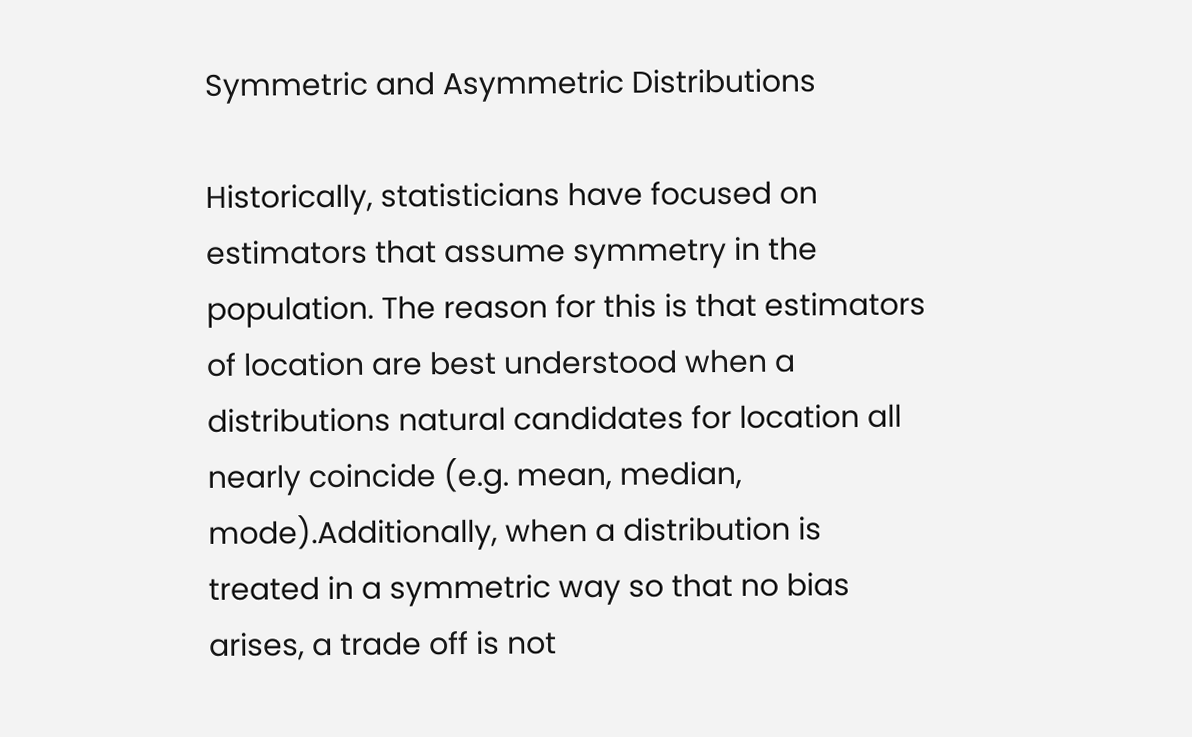Symmetric and Asymmetric Distributions

Historically, statisticians have focused on estimators that assume symmetry in the population. The reason for this is that estimators of location are best understood when a distributions natural candidates for location all nearly coincide (e.g. mean, median, mode).Additionally, when a distribution is treated in a symmetric way so that no bias arises, a trade off is not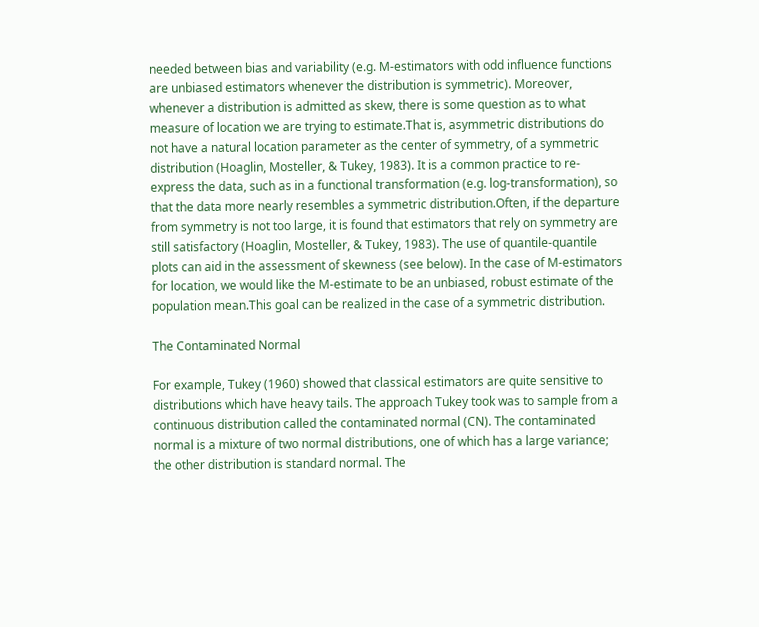needed between bias and variability (e.g. M-estimators with odd influence functions are unbiased estimators whenever the distribution is symmetric). Moreover, whenever a distribution is admitted as skew, there is some question as to what measure of location we are trying to estimate.That is, asymmetric distributions do not have a natural location parameter as the center of symmetry, of a symmetric distribution (Hoaglin, Mosteller, & Tukey, 1983). It is a common practice to re-express the data, such as in a functional transformation (e.g. log-transformation), so that the data more nearly resembles a symmetric distribution.Often, if the departure from symmetry is not too large, it is found that estimators that rely on symmetry are still satisfactory (Hoaglin, Mosteller, & Tukey, 1983). The use of quantile-quantile plots can aid in the assessment of skewness (see below). In the case of M-estimators for location, we would like the M-estimate to be an unbiased, robust estimate of the population mean.This goal can be realized in the case of a symmetric distribution.

The Contaminated Normal

For example, Tukey (1960) showed that classical estimators are quite sensitive to distributions which have heavy tails. The approach Tukey took was to sample from a continuous distribution called the contaminated normal (CN). The contaminated normal is a mixture of two normal distributions, one of which has a large variance; the other distribution is standard normal. The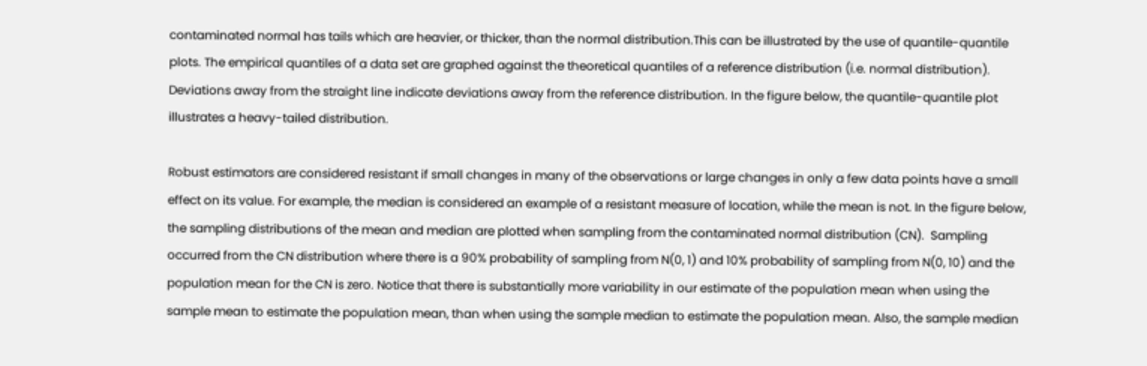contaminated normal has tails which are heavier, or thicker, than the normal distribution.This can be illustrated by the use of quantile-quantile plots. The empirical quantiles of a data set are graphed against the theoretical quantiles of a reference distribution (i.e. normal distribution). Deviations away from the straight line indicate deviations away from the reference distribution. In the figure below, the quantile-quantile plot illustrates a heavy-tailed distribution.

Robust estimators are considered resistant if small changes in many of the observations or large changes in only a few data points have a small effect on its value. For example, the median is considered an example of a resistant measure of location, while the mean is not. In the figure below, the sampling distributions of the mean and median are plotted when sampling from the contaminated normal distribution (CN).  Sampling occurred from the CN distribution where there is a 90% probability of sampling from N(0, 1) and 10% probability of sampling from N(0, 10) and the population mean for the CN is zero. Notice that there is substantially more variability in our estimate of the population mean when using the sample mean to estimate the population mean, than when using the sample median to estimate the population mean. Also, the sample median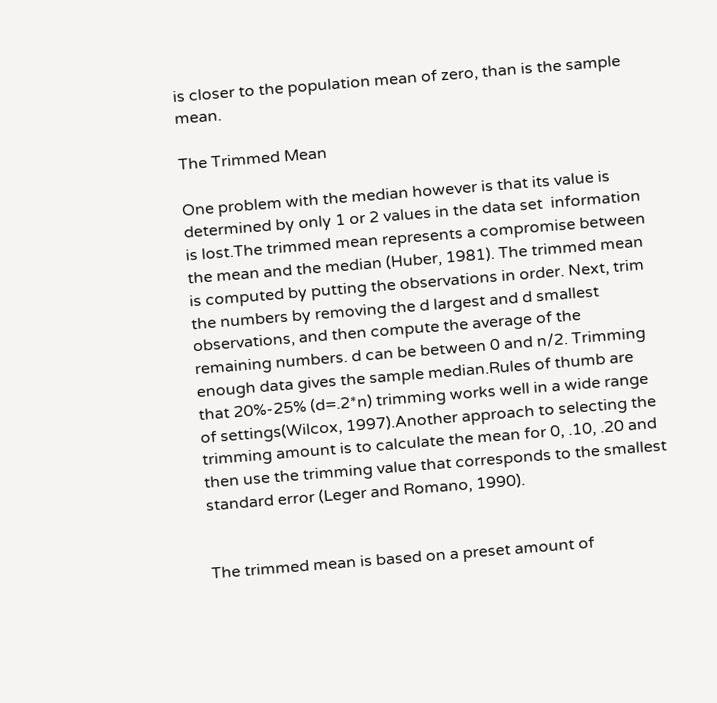is closer to the population mean of zero, than is the sample mean.

The Trimmed Mean

One problem with the median however is that its value is determined by only 1 or 2 values in the data set  information is lost.The trimmed mean represents a compromise between the mean and the median (Huber, 1981). The trimmed mean is computed by putting the observations in order. Next, trim the numbers by removing the d largest and d smallest observations, and then compute the average of the remaining numbers. d can be between 0 and n/2. Trimming enough data gives the sample median.Rules of thumb are that 20%-25% (d=.2*n) trimming works well in a wide range of settings(Wilcox, 1997).Another approach to selecting the trimming amount is to calculate the mean for 0, .10, .20 and then use the trimming value that corresponds to the smallest standard error (Leger and Romano, 1990).


The trimmed mean is based on a preset amount of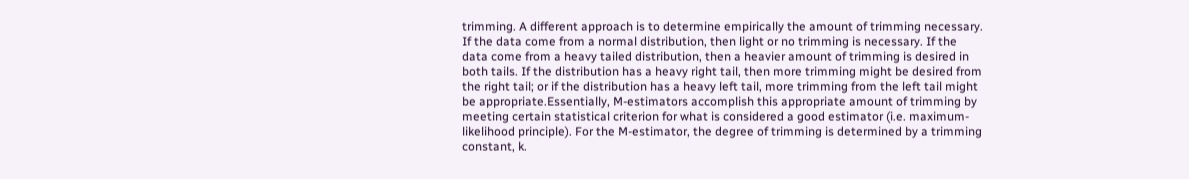trimming. A different approach is to determine empirically the amount of trimming necessary. If the data come from a normal distribution, then light or no trimming is necessary. If the data come from a heavy tailed distribution, then a heavier amount of trimming is desired in both tails. If the distribution has a heavy right tail, then more trimming might be desired from the right tail; or if the distribution has a heavy left tail, more trimming from the left tail might be appropriate.Essentially, M-estimators accomplish this appropriate amount of trimming by meeting certain statistical criterion for what is considered a good estimator (i.e. maximum-likelihood principle). For the M-estimator, the degree of trimming is determined by a trimming constant, k.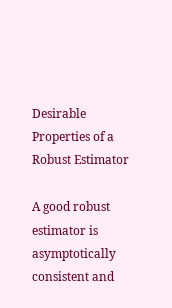Desirable Properties of a Robust Estimator

A good robust estimator is asymptotically consistent and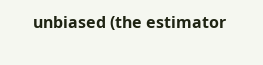unbiased (the estimator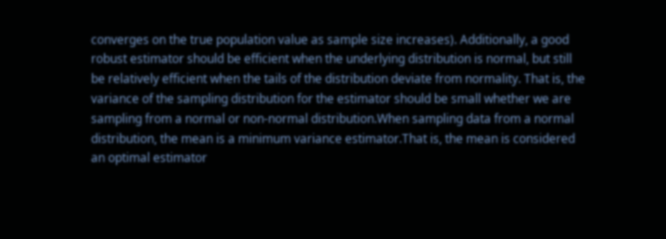converges on the true population value as sample size increases). Additionally, a good robust estimator should be efficient when the underlying distribution is normal, but still be relatively efficient when the tails of the distribution deviate from normality. That is, the variance of the sampling distribution for the estimator should be small whether we are sampling from a normal or non-normal distribution.When sampling data from a normal distribution, the mean is a minimum variance estimator.That is, the mean is considered an optimal estimator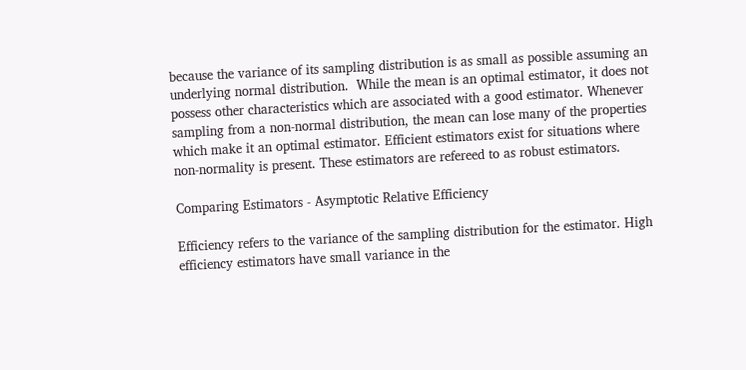because the variance of its sampling distribution is as small as possible assuming an underlying normal distribution.  While the mean is an optimal estimator, it does not possess other characteristics which are associated with a good estimator. Whenever sampling from a non-normal distribution, the mean can lose many of the properties which make it an optimal estimator. Efficient estimators exist for situations where non-normality is present. These estimators are refereed to as robust estimators.

Comparing Estimators - Asymptotic Relative Efficiency

Efficiency refers to the variance of the sampling distribution for the estimator. High efficiency estimators have small variance in the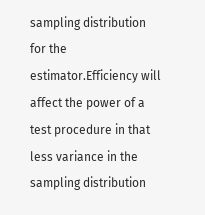sampling distribution for the estimator.Efficiency will affect the power of a test procedure in that less variance in the sampling distribution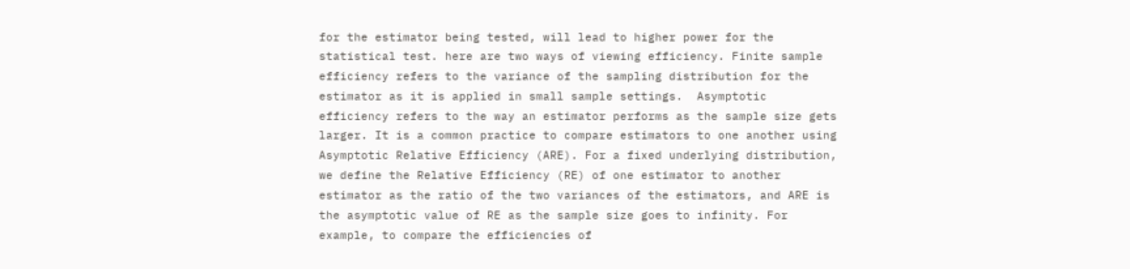for the estimator being tested, will lead to higher power for the statistical test. here are two ways of viewing efficiency. Finite sample efficiency refers to the variance of the sampling distribution for the estimator as it is applied in small sample settings.  Asymptotic efficiency refers to the way an estimator performs as the sample size gets larger. It is a common practice to compare estimators to one another using Asymptotic Relative Efficiency (ARE). For a fixed underlying distribution, we define the Relative Efficiency (RE) of one estimator to another estimator as the ratio of the two variances of the estimators, and ARE is the asymptotic value of RE as the sample size goes to infinity. For example, to compare the efficiencies of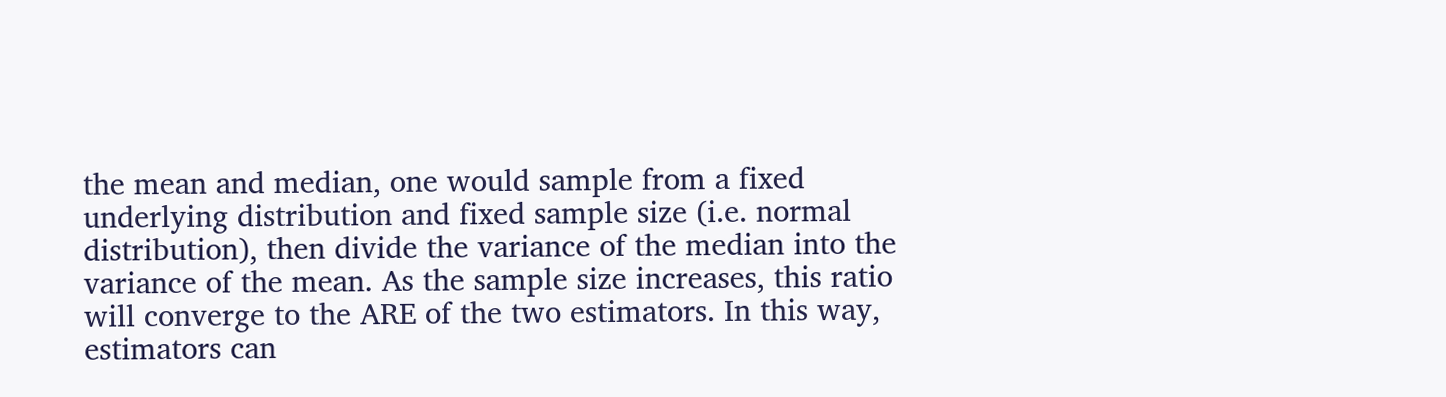the mean and median, one would sample from a fixed underlying distribution and fixed sample size (i.e. normal distribution), then divide the variance of the median into the variance of the mean. As the sample size increases, this ratio will converge to the ARE of the two estimators. In this way, estimators can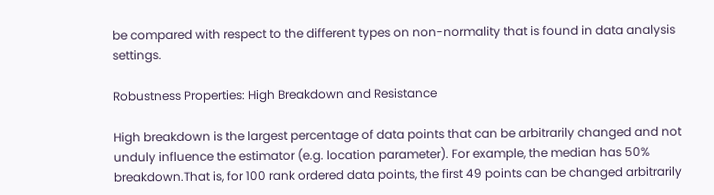be compared with respect to the different types on non-normality that is found in data analysis settings.

Robustness Properties: High Breakdown and Resistance

High breakdown is the largest percentage of data points that can be arbitrarily changed and not unduly influence the estimator (e.g. location parameter). For example, the median has 50% breakdown.That is, for 100 rank ordered data points, the first 49 points can be changed arbitrarily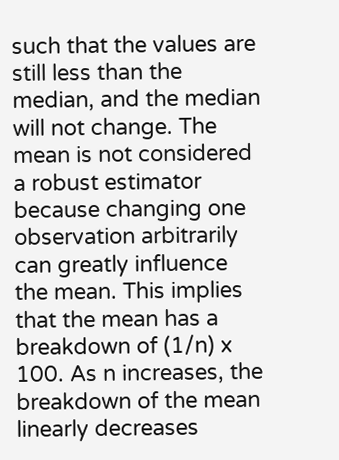such that the values are still less than the median, and the median will not change. The mean is not considered a robust estimator because changing one observation arbitrarily can greatly influence the mean. This implies that the mean has a breakdown of (1/n) x 100. As n increases, the breakdown of the mean linearly decreases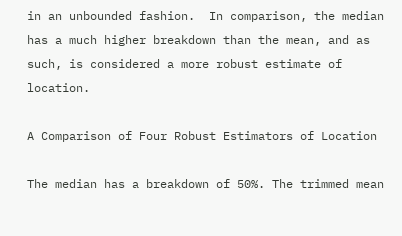in an unbounded fashion.  In comparison, the median has a much higher breakdown than the mean, and as such, is considered a more robust estimate of location.

A Comparison of Four Robust Estimators of Location

The median has a breakdown of 50%. The trimmed mean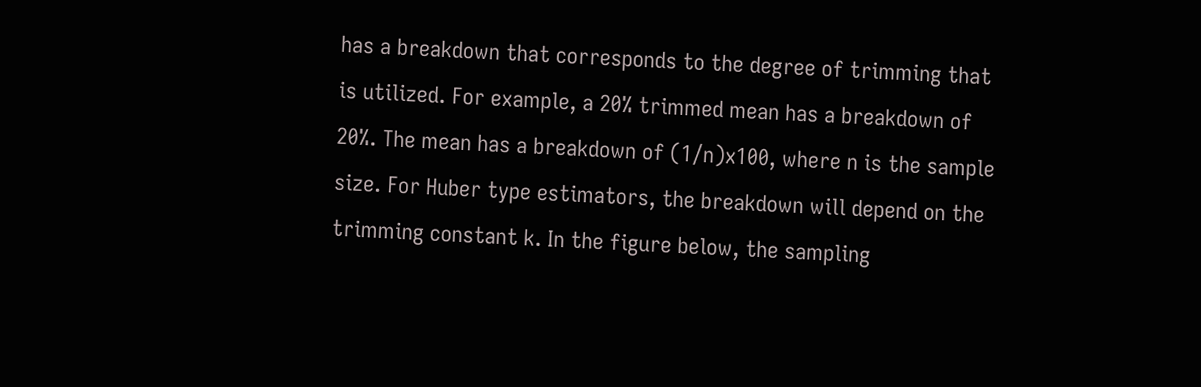has a breakdown that corresponds to the degree of trimming that is utilized. For example, a 20% trimmed mean has a breakdown of 20%. The mean has a breakdown of (1/n)x100, where n is the sample size. For Huber type estimators, the breakdown will depend on the trimming constant k. In the figure below, the sampling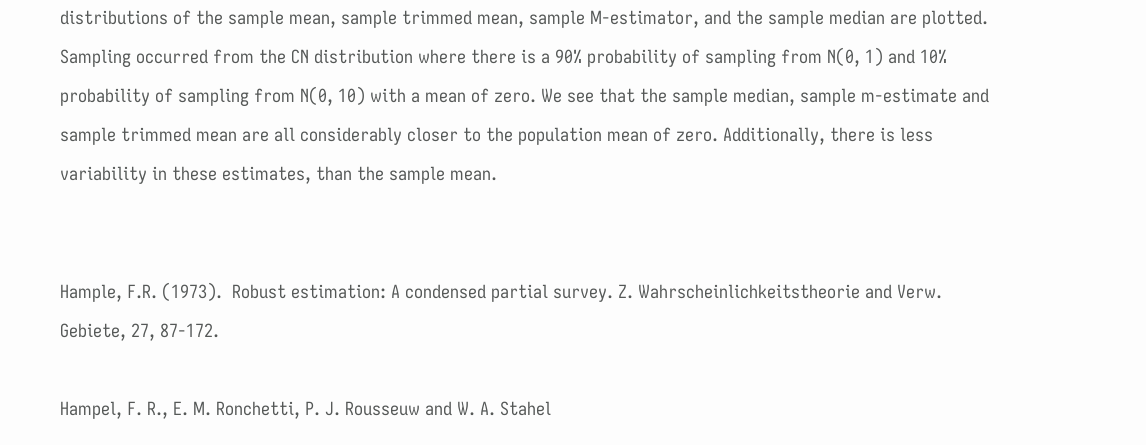distributions of the sample mean, sample trimmed mean, sample M-estimator, and the sample median are plotted. Sampling occurred from the CN distribution where there is a 90% probability of sampling from N(0, 1) and 10% probability of sampling from N(0, 10) with a mean of zero. We see that the sample median, sample m-estimate and sample trimmed mean are all considerably closer to the population mean of zero. Additionally, there is less variability in these estimates, than the sample mean.


Hample, F.R. (1973).  Robust estimation: A condensed partial survey. Z. Wahrscheinlichkeitstheorie and Verw. Gebiete, 27, 87-172.

Hampel, F. R., E. M. Ronchetti, P. J. Rousseuw and W. A. Stahel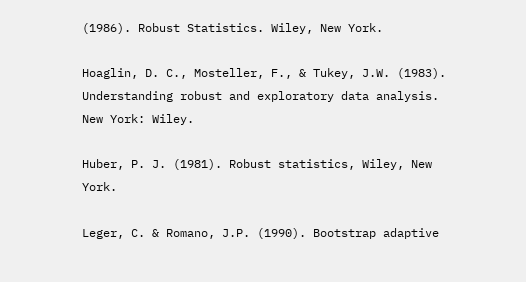(1986). Robust Statistics. Wiley, New York.

Hoaglin, D. C., Mosteller, F., & Tukey, J.W. (1983). Understanding robust and exploratory data analysis. New York: Wiley.

Huber, P. J. (1981). Robust statistics, Wiley, New York.

Leger, C. & Romano, J.P. (1990). Bootstrap adaptive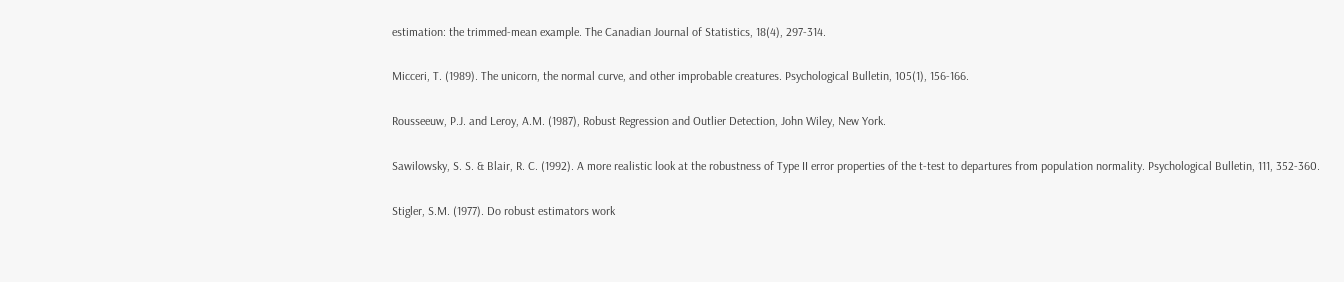estimation: the trimmed-mean example. The Canadian Journal of Statistics, 18(4), 297-314.

Micceri, T. (1989). The unicorn, the normal curve, and other improbable creatures. Psychological Bulletin, 105(1), 156-166.

Rousseeuw, P.J. and Leroy, A.M. (1987), Robust Regression and Outlier Detection, John Wiley, New York.

Sawilowsky, S. S. & Blair, R. C. (1992). A more realistic look at the robustness of Type II error properties of the t-test to departures from population normality. Psychological Bulletin, 111, 352-360.

Stigler, S.M. (1977). Do robust estimators work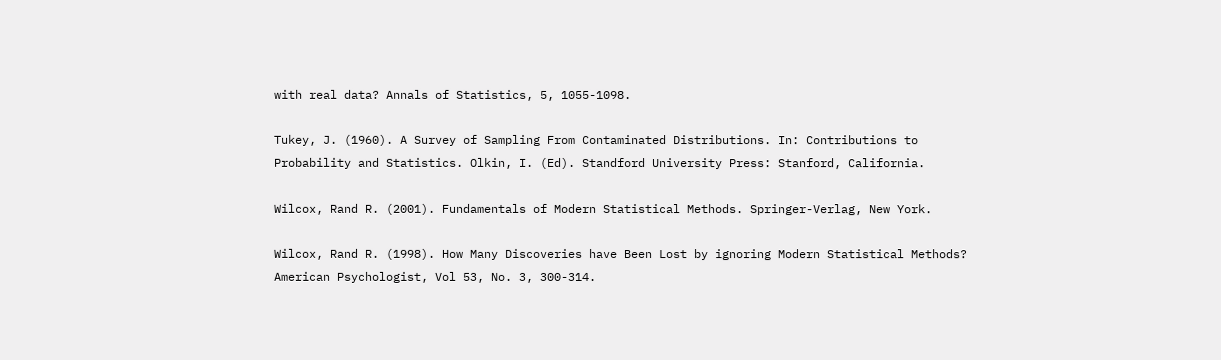with real data? Annals of Statistics, 5, 1055-1098.

Tukey, J. (1960). A Survey of Sampling From Contaminated Distributions. In: Contributions to Probability and Statistics. Olkin, I. (Ed). Standford University Press: Stanford, California.

Wilcox, Rand R. (2001). Fundamentals of Modern Statistical Methods. Springer-Verlag, New York.

Wilcox, Rand R. (1998). How Many Discoveries have Been Lost by ignoring Modern Statistical Methods? American Psychologist, Vol 53, No. 3, 300-314.